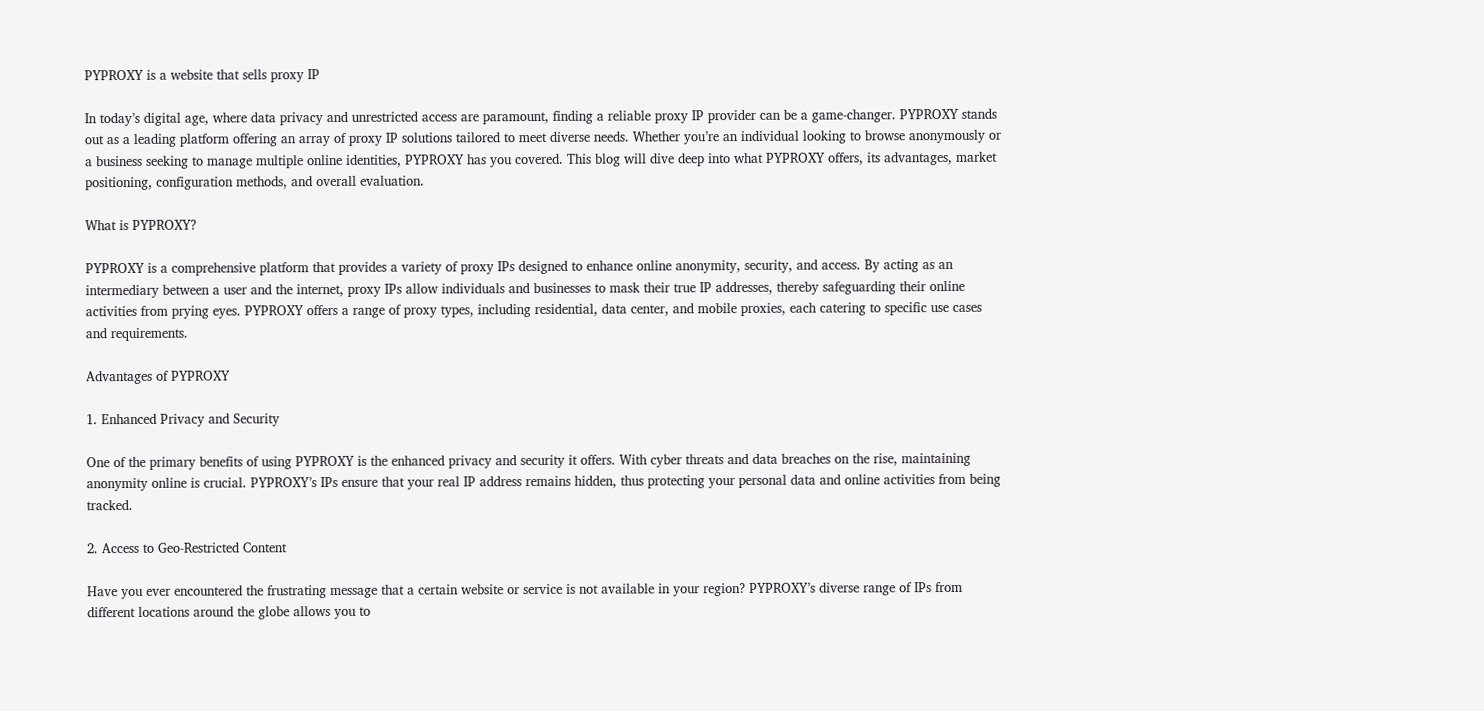PYPROXY is a website that sells proxy IP

In today’s digital age, where data privacy and unrestricted access are paramount, finding a reliable proxy IP provider can be a game-changer. PYPROXY stands out as a leading platform offering an array of proxy IP solutions tailored to meet diverse needs. Whether you’re an individual looking to browse anonymously or a business seeking to manage multiple online identities, PYPROXY has you covered. This blog will dive deep into what PYPROXY offers, its advantages, market positioning, configuration methods, and overall evaluation.

What is PYPROXY?

PYPROXY is a comprehensive platform that provides a variety of proxy IPs designed to enhance online anonymity, security, and access. By acting as an intermediary between a user and the internet, proxy IPs allow individuals and businesses to mask their true IP addresses, thereby safeguarding their online activities from prying eyes. PYPROXY offers a range of proxy types, including residential, data center, and mobile proxies, each catering to specific use cases and requirements.

Advantages of PYPROXY

1. Enhanced Privacy and Security

One of the primary benefits of using PYPROXY is the enhanced privacy and security it offers. With cyber threats and data breaches on the rise, maintaining anonymity online is crucial. PYPROXY’s IPs ensure that your real IP address remains hidden, thus protecting your personal data and online activities from being tracked.

2. Access to Geo-Restricted Content

Have you ever encountered the frustrating message that a certain website or service is not available in your region? PYPROXY’s diverse range of IPs from different locations around the globe allows you to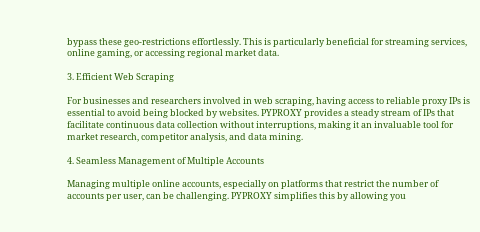bypass these geo-restrictions effortlessly. This is particularly beneficial for streaming services, online gaming, or accessing regional market data.

3. Efficient Web Scraping

For businesses and researchers involved in web scraping, having access to reliable proxy IPs is essential to avoid being blocked by websites. PYPROXY provides a steady stream of IPs that facilitate continuous data collection without interruptions, making it an invaluable tool for market research, competitor analysis, and data mining.

4. Seamless Management of Multiple Accounts

Managing multiple online accounts, especially on platforms that restrict the number of accounts per user, can be challenging. PYPROXY simplifies this by allowing you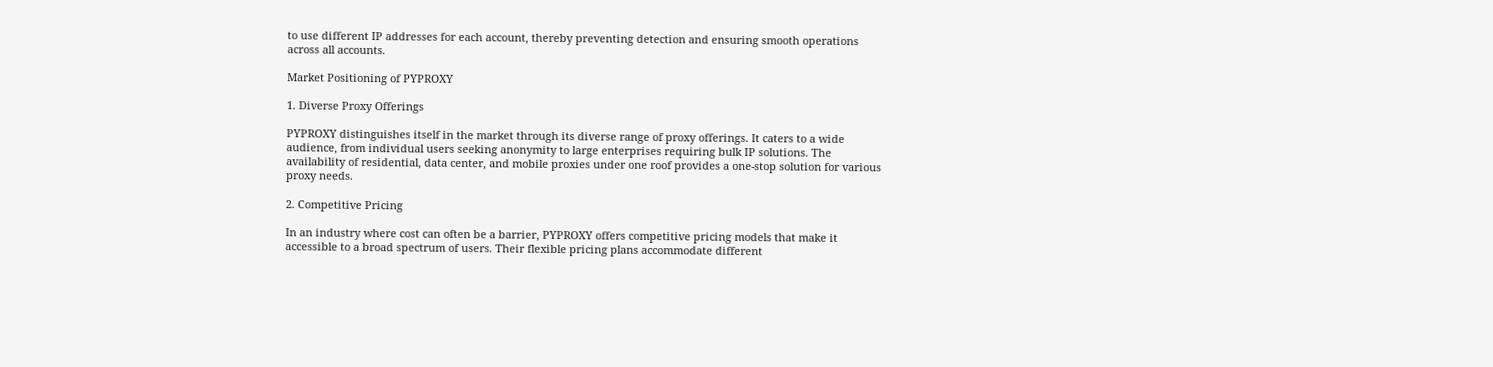to use different IP addresses for each account, thereby preventing detection and ensuring smooth operations across all accounts.

Market Positioning of PYPROXY

1. Diverse Proxy Offerings

PYPROXY distinguishes itself in the market through its diverse range of proxy offerings. It caters to a wide audience, from individual users seeking anonymity to large enterprises requiring bulk IP solutions. The availability of residential, data center, and mobile proxies under one roof provides a one-stop solution for various proxy needs.

2. Competitive Pricing

In an industry where cost can often be a barrier, PYPROXY offers competitive pricing models that make it accessible to a broad spectrum of users. Their flexible pricing plans accommodate different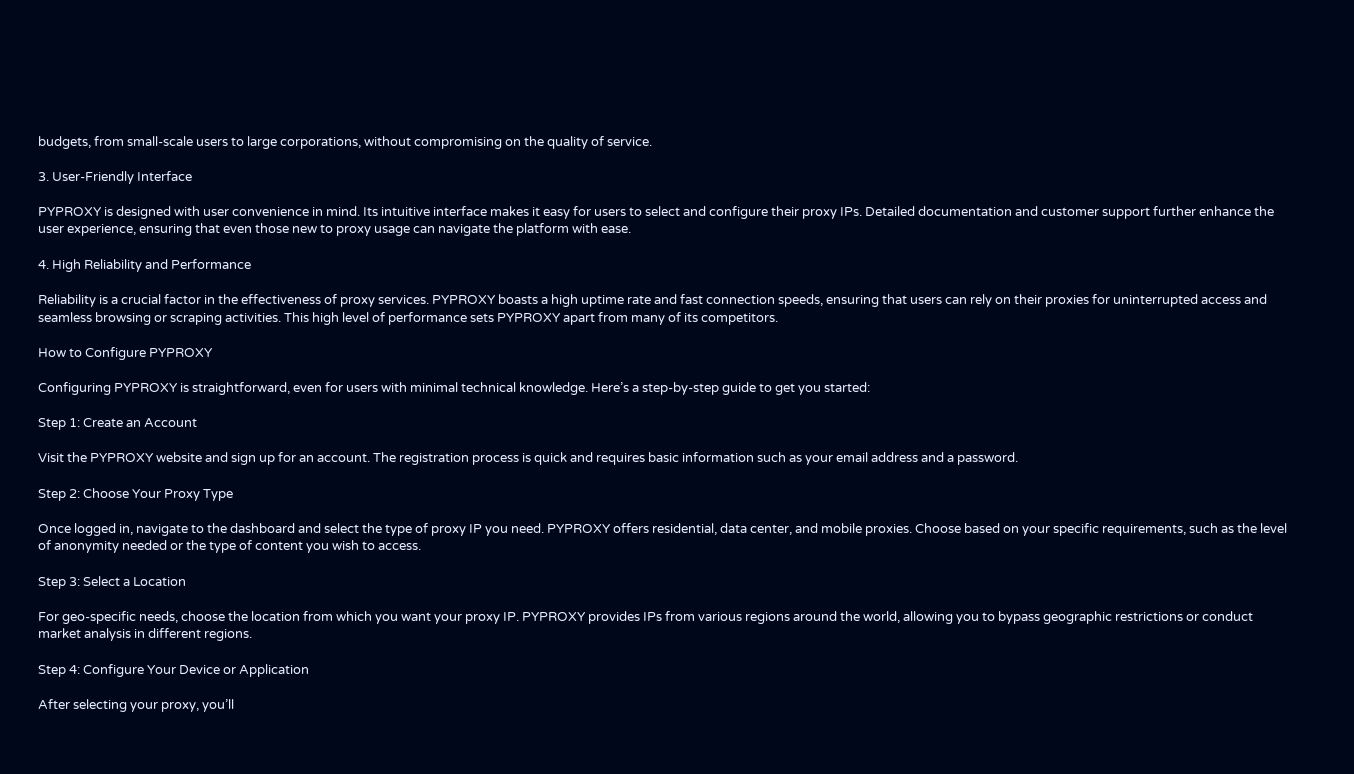budgets, from small-scale users to large corporations, without compromising on the quality of service.

3. User-Friendly Interface

PYPROXY is designed with user convenience in mind. Its intuitive interface makes it easy for users to select and configure their proxy IPs. Detailed documentation and customer support further enhance the user experience, ensuring that even those new to proxy usage can navigate the platform with ease.

4. High Reliability and Performance

Reliability is a crucial factor in the effectiveness of proxy services. PYPROXY boasts a high uptime rate and fast connection speeds, ensuring that users can rely on their proxies for uninterrupted access and seamless browsing or scraping activities. This high level of performance sets PYPROXY apart from many of its competitors.

How to Configure PYPROXY

Configuring PYPROXY is straightforward, even for users with minimal technical knowledge. Here’s a step-by-step guide to get you started:

Step 1: Create an Account

Visit the PYPROXY website and sign up for an account. The registration process is quick and requires basic information such as your email address and a password.

Step 2: Choose Your Proxy Type

Once logged in, navigate to the dashboard and select the type of proxy IP you need. PYPROXY offers residential, data center, and mobile proxies. Choose based on your specific requirements, such as the level of anonymity needed or the type of content you wish to access.

Step 3: Select a Location

For geo-specific needs, choose the location from which you want your proxy IP. PYPROXY provides IPs from various regions around the world, allowing you to bypass geographic restrictions or conduct market analysis in different regions.

Step 4: Configure Your Device or Application

After selecting your proxy, you’ll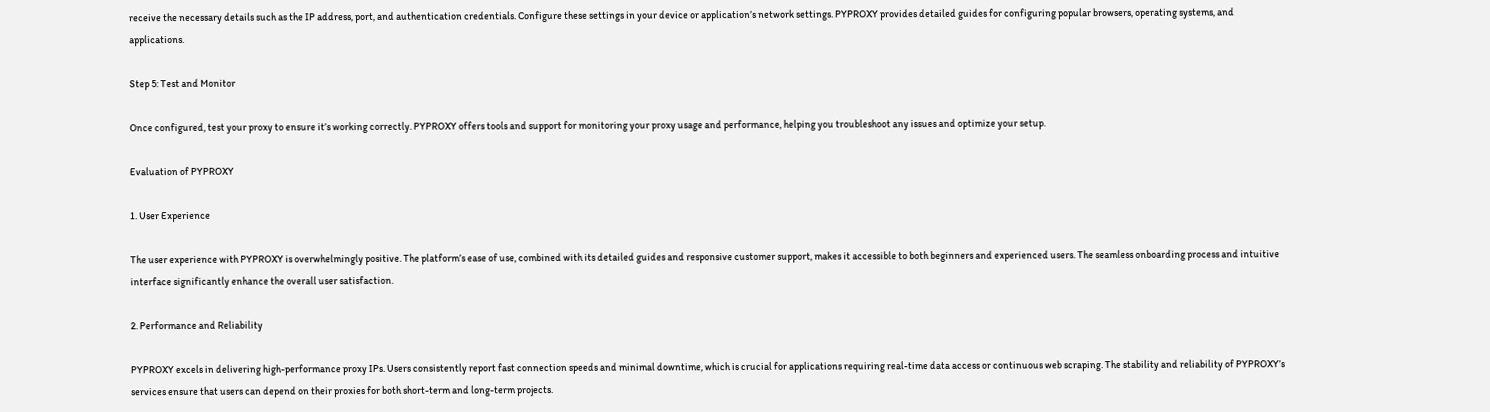receive the necessary details such as the IP address, port, and authentication credentials. Configure these settings in your device or application’s network settings. PYPROXY provides detailed guides for configuring popular browsers, operating systems, and applications.

Step 5: Test and Monitor

Once configured, test your proxy to ensure it’s working correctly. PYPROXY offers tools and support for monitoring your proxy usage and performance, helping you troubleshoot any issues and optimize your setup.

Evaluation of PYPROXY

1. User Experience

The user experience with PYPROXY is overwhelmingly positive. The platform’s ease of use, combined with its detailed guides and responsive customer support, makes it accessible to both beginners and experienced users. The seamless onboarding process and intuitive interface significantly enhance the overall user satisfaction.

2. Performance and Reliability

PYPROXY excels in delivering high-performance proxy IPs. Users consistently report fast connection speeds and minimal downtime, which is crucial for applications requiring real-time data access or continuous web scraping. The stability and reliability of PYPROXY’s services ensure that users can depend on their proxies for both short-term and long-term projects.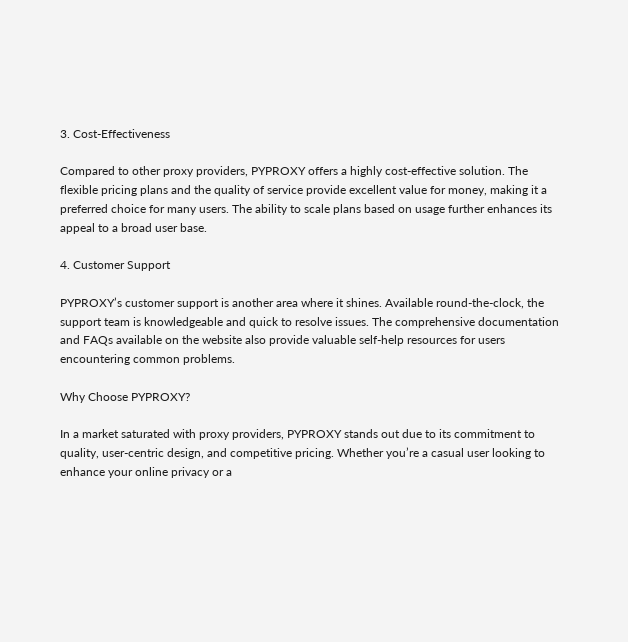3. Cost-Effectiveness

Compared to other proxy providers, PYPROXY offers a highly cost-effective solution. The flexible pricing plans and the quality of service provide excellent value for money, making it a preferred choice for many users. The ability to scale plans based on usage further enhances its appeal to a broad user base.

4. Customer Support

PYPROXY’s customer support is another area where it shines. Available round-the-clock, the support team is knowledgeable and quick to resolve issues. The comprehensive documentation and FAQs available on the website also provide valuable self-help resources for users encountering common problems.

Why Choose PYPROXY?

In a market saturated with proxy providers, PYPROXY stands out due to its commitment to quality, user-centric design, and competitive pricing. Whether you’re a casual user looking to enhance your online privacy or a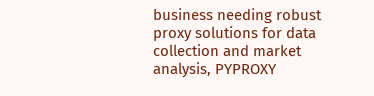business needing robust proxy solutions for data collection and market analysis, PYPROXY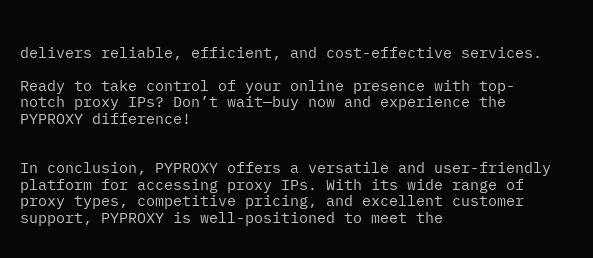delivers reliable, efficient, and cost-effective services.

Ready to take control of your online presence with top-notch proxy IPs? Don’t wait—buy now and experience the PYPROXY difference!


In conclusion, PYPROXY offers a versatile and user-friendly platform for accessing proxy IPs. With its wide range of proxy types, competitive pricing, and excellent customer support, PYPROXY is well-positioned to meet the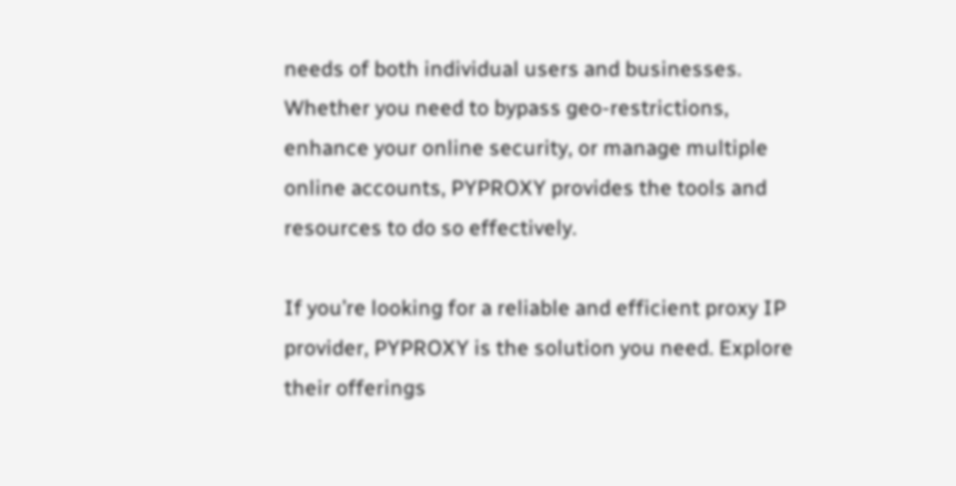needs of both individual users and businesses. Whether you need to bypass geo-restrictions, enhance your online security, or manage multiple online accounts, PYPROXY provides the tools and resources to do so effectively.

If you’re looking for a reliable and efficient proxy IP provider, PYPROXY is the solution you need. Explore their offerings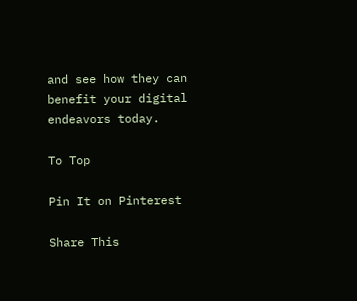and see how they can benefit your digital endeavors today.

To Top

Pin It on Pinterest

Share This